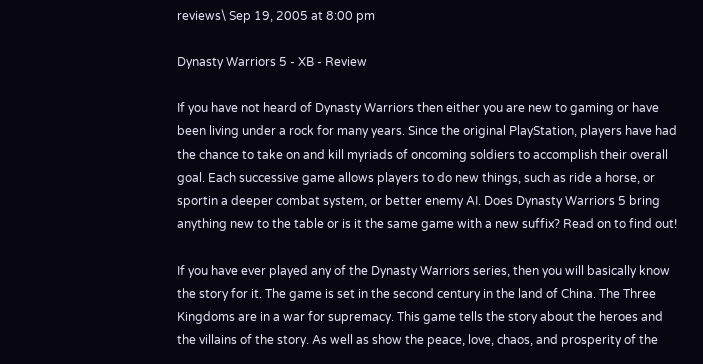reviews\ Sep 19, 2005 at 8:00 pm

Dynasty Warriors 5 - XB - Review

If you have not heard of Dynasty Warriors then either you are new to gaming or have been living under a rock for many years. Since the original PlayStation, players have had the chance to take on and kill myriads of oncoming soldiers to accomplish their overall goal. Each successive game allows players to do new things, such as ride a horse, or sportin a deeper combat system, or better enemy AI. Does Dynasty Warriors 5 bring anything new to the table or is it the same game with a new suffix? Read on to find out!

If you have ever played any of the Dynasty Warriors series, then you will basically know the story for it. The game is set in the second century in the land of China. The Three Kingdoms are in a war for supremacy. This game tells the story about the heroes and the villains of the story. As well as show the peace, love, chaos, and prosperity of the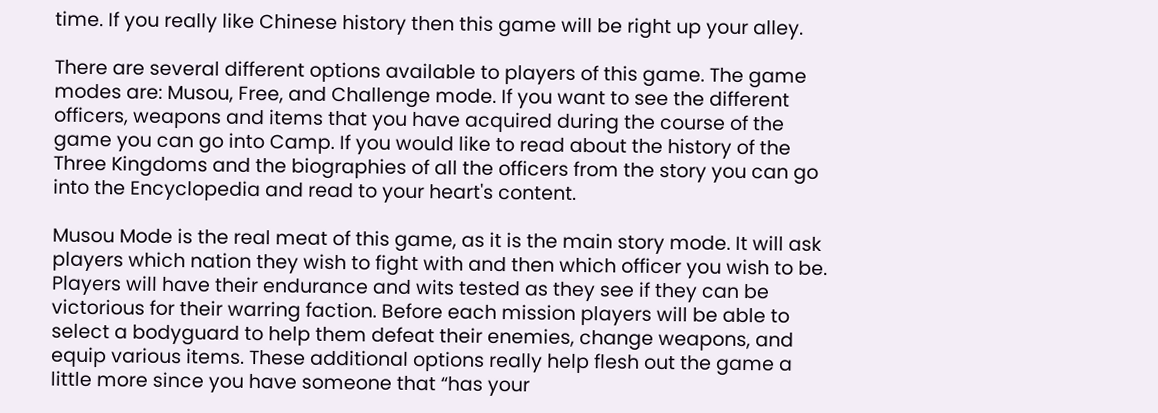time. If you really like Chinese history then this game will be right up your alley.

There are several different options available to players of this game. The game modes are: Musou, Free, and Challenge mode. If you want to see the different officers, weapons and items that you have acquired during the course of the game you can go into Camp. If you would like to read about the history of the Three Kingdoms and the biographies of all the officers from the story you can go into the Encyclopedia and read to your heart's content.

Musou Mode is the real meat of this game, as it is the main story mode. It will ask players which nation they wish to fight with and then which officer you wish to be. Players will have their endurance and wits tested as they see if they can be victorious for their warring faction. Before each mission players will be able to select a bodyguard to help them defeat their enemies, change weapons, and equip various items. These additional options really help flesh out the game a little more since you have someone that “has your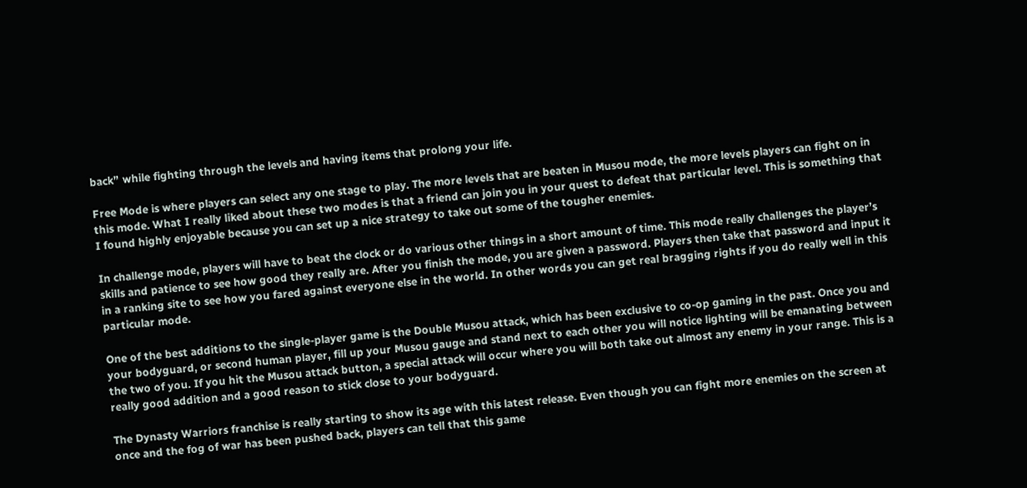back” while fighting through the levels and having items that prolong your life.

Free Mode is where players can select any one stage to play. The more levels that are beaten in Musou mode, the more levels players can fight on in this mode. What I really liked about these two modes is that a friend can join you in your quest to defeat that particular level. This is something that I found highly enjoyable because you can set up a nice strategy to take out some of the tougher enemies.

In challenge mode, players will have to beat the clock or do various other things in a short amount of time. This mode really challenges the player’s skills and patience to see how good they really are. After you finish the mode, you are given a password. Players then take that password and input it in a ranking site to see how you fared against everyone else in the world. In other words you can get real bragging rights if you do really well in this particular mode.

One of the best additions to the single-player game is the Double Musou attack, which has been exclusive to co-op gaming in the past. Once you and your bodyguard, or second human player, fill up your Musou gauge and stand next to each other you will notice lighting will be emanating between the two of you. If you hit the Musou attack button, a special attack will occur where you will both take out almost any enemy in your range. This is a really good addition and a good reason to stick close to your bodyguard.

The Dynasty Warriors franchise is really starting to show its age with this latest release. Even though you can fight more enemies on the screen at once and the fog of war has been pushed back, players can tell that this game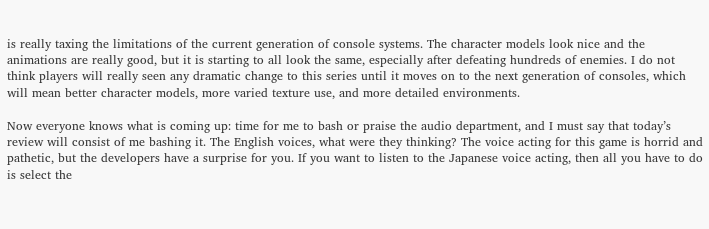is really taxing the limitations of the current generation of console systems. The character models look nice and the animations are really good, but it is starting to all look the same, especially after defeating hundreds of enemies. I do not think players will really seen any dramatic change to this series until it moves on to the next generation of consoles, which will mean better character models, more varied texture use, and more detailed environments.

Now everyone knows what is coming up: time for me to bash or praise the audio department, and I must say that today’s review will consist of me bashing it. The English voices, what were they thinking? The voice acting for this game is horrid and pathetic, but the developers have a surprise for you. If you want to listen to the Japanese voice acting, then all you have to do is select the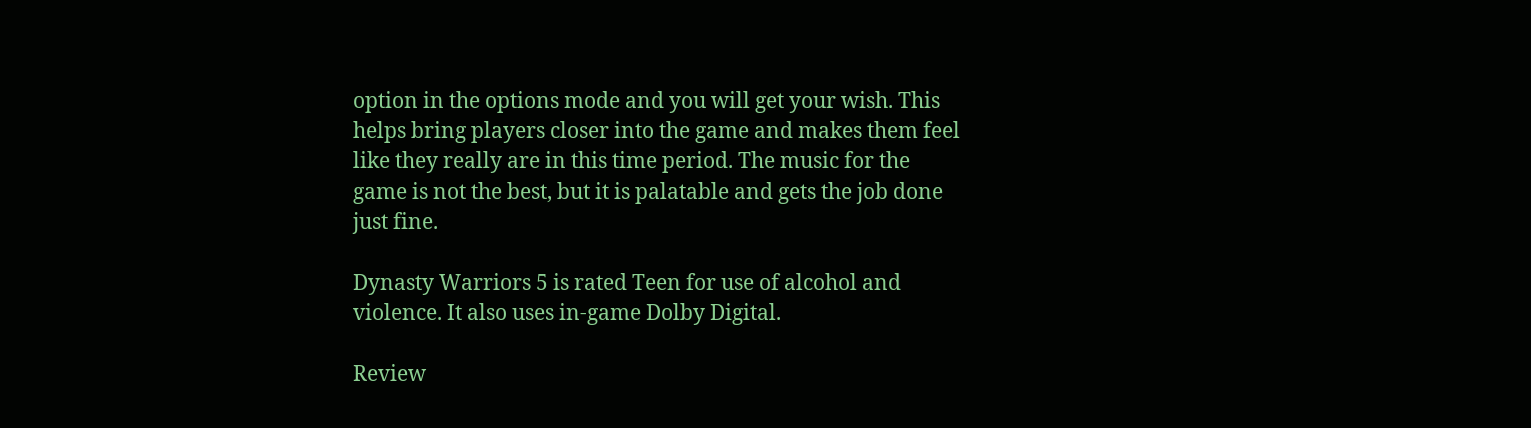option in the options mode and you will get your wish. This helps bring players closer into the game and makes them feel like they really are in this time period. The music for the game is not the best, but it is palatable and gets the job done just fine.

Dynasty Warriors 5 is rated Teen for use of alcohol and violence. It also uses in-game Dolby Digital.

Review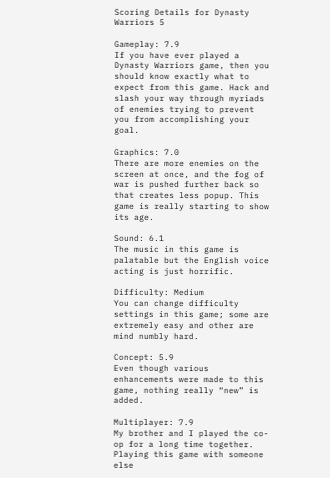Scoring Details for Dynasty Warriors 5

Gameplay: 7.9
If you have ever played a Dynasty Warriors game, then you should know exactly what to expect from this game. Hack and slash your way through myriads of enemies trying to prevent you from accomplishing your goal.

Graphics: 7.0
There are more enemies on the screen at once, and the fog of war is pushed further back so that creates less popup. This game is really starting to show its age.

Sound: 6.1
The music in this game is palatable but the English voice acting is just horrific.

Difficulty: Medium
You can change difficulty settings in this game; some are extremely easy and other are mind numbly hard.

Concept: 5.9
Even though various enhancements were made to this game, nothing really “new” is added.

Multiplayer: 7.9
My brother and I played the co-op for a long time together. Playing this game with someone else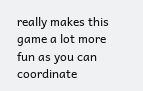really makes this game a lot more fun as you can coordinate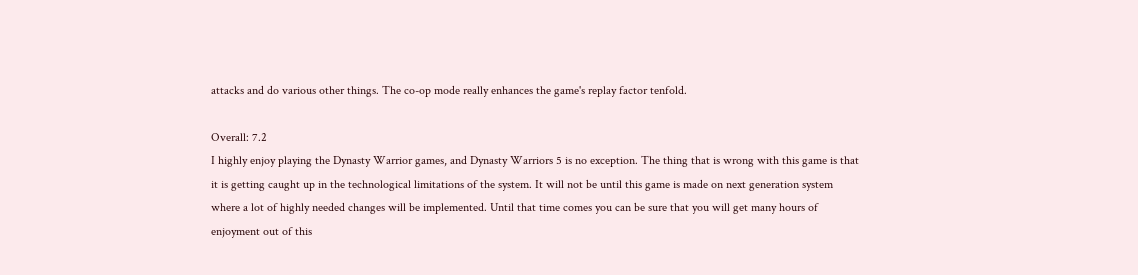attacks and do various other things. The co-op mode really enhances the game's replay factor tenfold.

Overall: 7.2
I highly enjoy playing the Dynasty Warrior games, and Dynasty Warriors 5 is no exception. The thing that is wrong with this game is that it is getting caught up in the technological limitations of the system. It will not be until this game is made on next generation system where a lot of highly needed changes will be implemented. Until that time comes you can be sure that you will get many hours of enjoyment out of this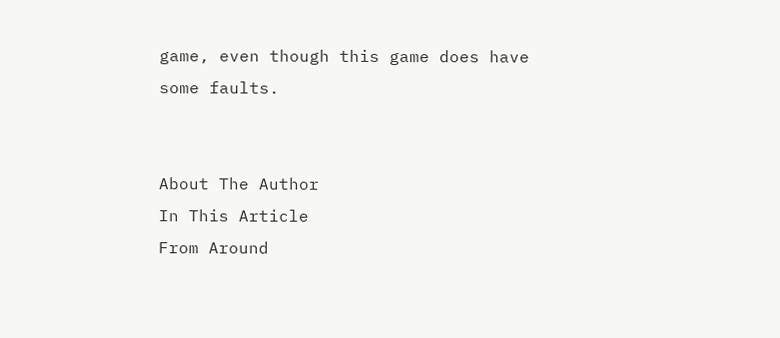game, even though this game does have some faults.


About The Author
In This Article
From Around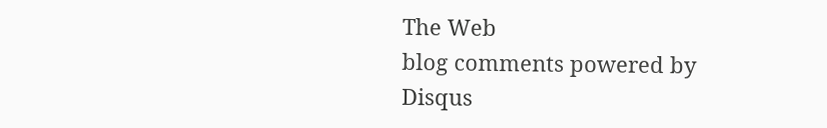The Web
blog comments powered by Disqus